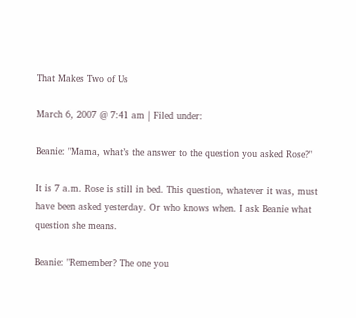That Makes Two of Us

March 6, 2007 @ 7:41 am | Filed under:

Beanie: "Mama, what’s the answer to the question you asked Rose?"

It is 7 a.m. Rose is still in bed. This question, whatever it was, must
have been asked yesterday. Or who knows when. I ask Beanie what
question she means.

Beanie: "Remember? The one you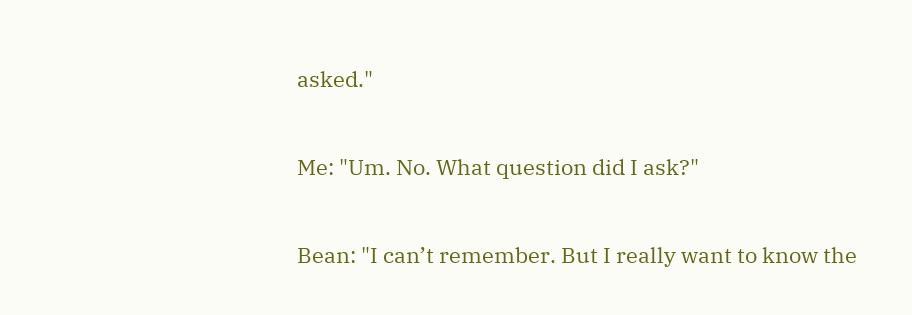asked."

Me: "Um. No. What question did I ask?"

Bean: "I can’t remember. But I really want to know the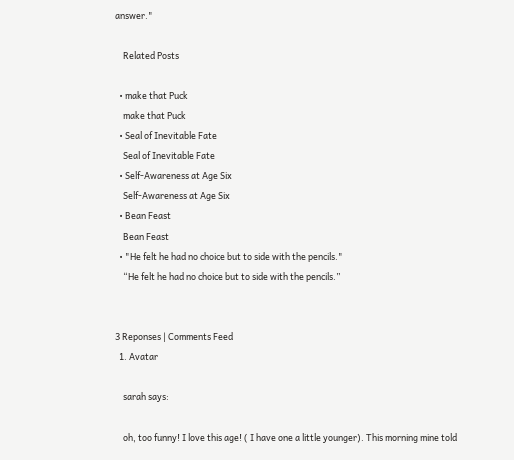answer."

    Related Posts

  • make that Puck
    make that Puck
  • Seal of Inevitable Fate
    Seal of Inevitable Fate
  • Self-Awareness at Age Six
    Self-Awareness at Age Six
  • Bean Feast
    Bean Feast
  • "He felt he had no choice but to side with the pencils."
    “He felt he had no choice but to side with the pencils.”


3 Reponses | Comments Feed
  1. Avatar

    sarah says:

    oh, too funny! I love this age! ( I have one a little younger). This morning mine told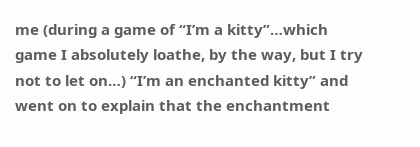me (during a game of “I’m a kitty”…which game I absolutely loathe, by the way, but I try not to let on…) “I’m an enchanted kitty” and went on to explain that the enchantment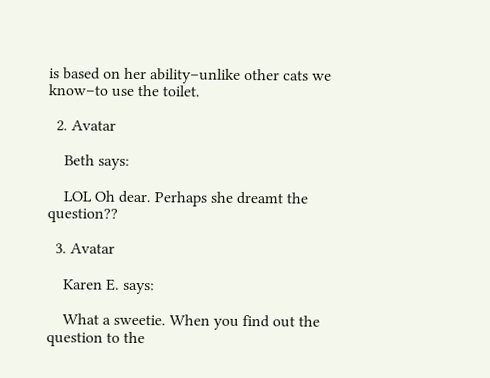is based on her ability–unlike other cats we know–to use the toilet.

  2. Avatar

    Beth says:

    LOL Oh dear. Perhaps she dreamt the question??

  3. Avatar

    Karen E. says:

    What a sweetie. When you find out the question to the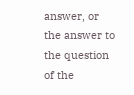answer, or the answer to the question of the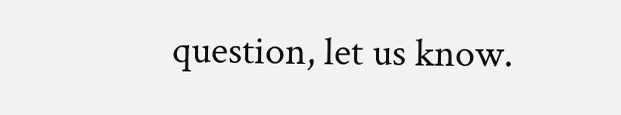question, let us know.